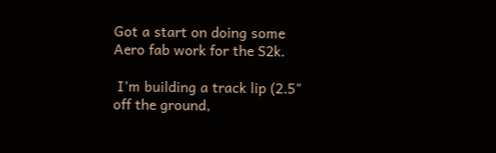Got a start on doing some Aero fab work for the S2k.

 I’m building a track lip (2.5" off the ground,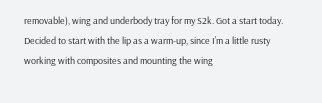removable), wing and underbody tray for my S2k. Got a start today. Decided to start with the lip as a warm-up, since I’m a little rusty working with composites and mounting the wing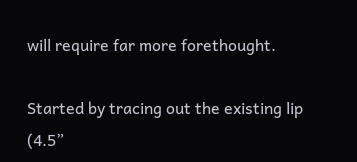will require far more forethought.

Started by tracing out the existing lip (4.5”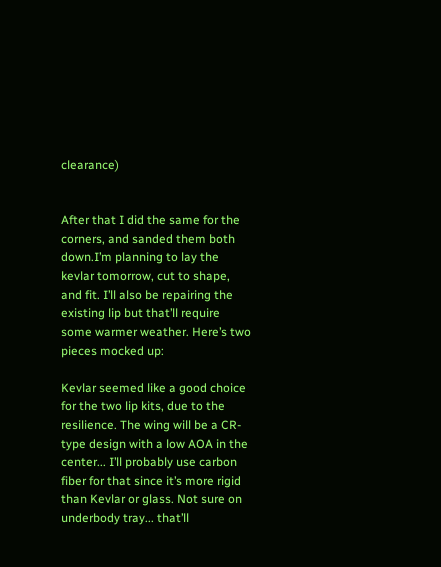clearance)


After that I did the same for the corners, and sanded them both down.I’m planning to lay the kevlar tomorrow, cut to shape, and fit. I’ll also be repairing the existing lip but that’ll require some warmer weather. Here’s two pieces mocked up:

Kevlar seemed like a good choice for the two lip kits, due to the resilience. The wing will be a CR-type design with a low AOA in the center... I’ll probably use carbon fiber for that since it’s more rigid than Kevlar or glass. Not sure on underbody tray... that’ll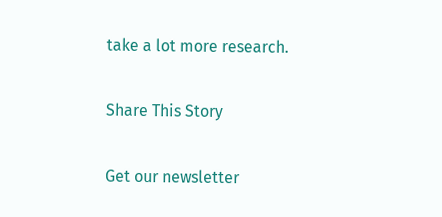take a lot more research.

Share This Story

Get our newsletter